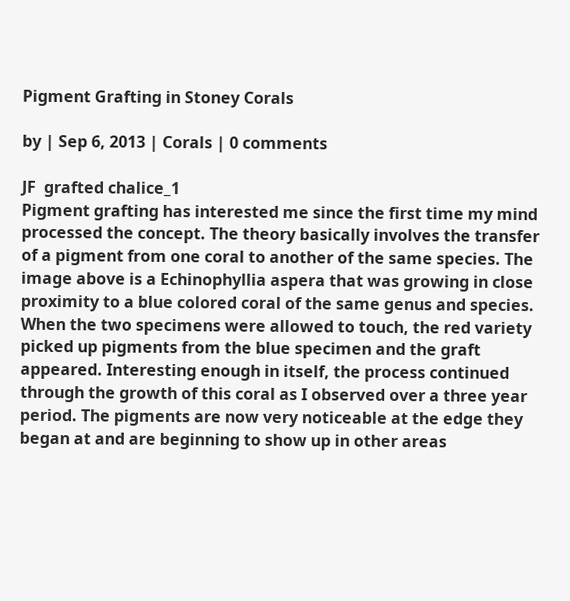Pigment Grafting in Stoney Corals

by | Sep 6, 2013 | Corals | 0 comments

JF  grafted chalice_1
Pigment grafting has interested me since the first time my mind processed the concept. The theory basically involves the transfer of a pigment from one coral to another of the same species. The image above is a Echinophyllia aspera that was growing in close proximity to a blue colored coral of the same genus and species. When the two specimens were allowed to touch, the red variety picked up pigments from the blue specimen and the graft appeared. Interesting enough in itself, the process continued through the growth of this coral as I observed over a three year period. The pigments are now very noticeable at the edge they began at and are beginning to show up in other areas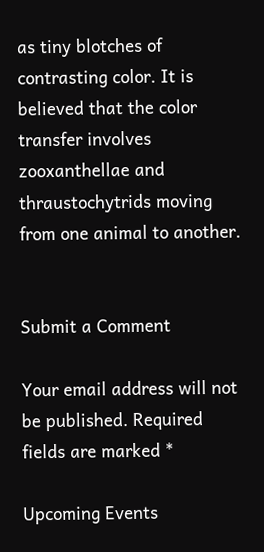as tiny blotches of contrasting color. It is believed that the color transfer involves zooxanthellae and thraustochytrids moving from one animal to another.


Submit a Comment

Your email address will not be published. Required fields are marked *

Upcoming Events